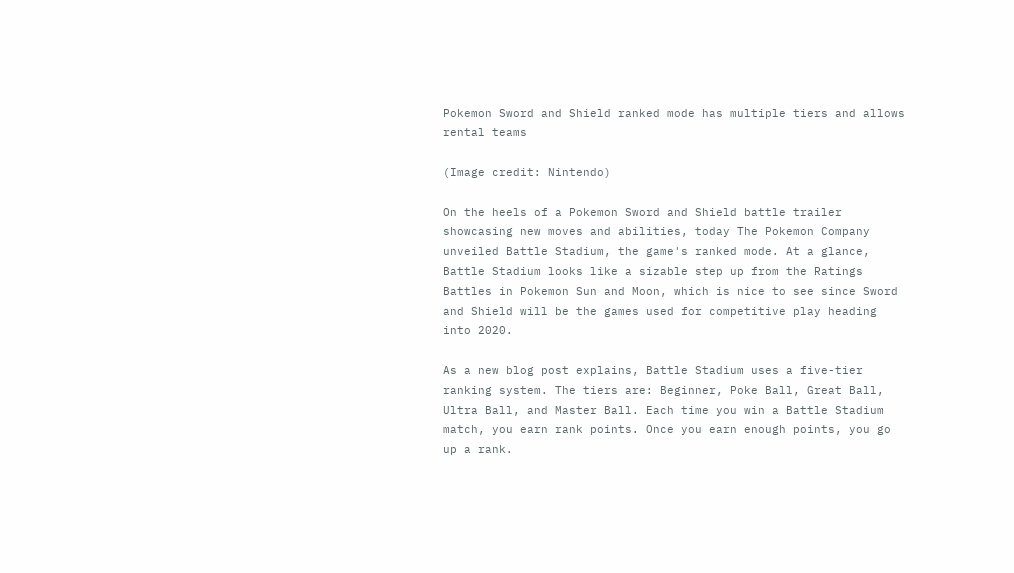Pokemon Sword and Shield ranked mode has multiple tiers and allows rental teams

(Image credit: Nintendo)

On the heels of a Pokemon Sword and Shield battle trailer showcasing new moves and abilities, today The Pokemon Company unveiled Battle Stadium, the game's ranked mode. At a glance, Battle Stadium looks like a sizable step up from the Ratings Battles in Pokemon Sun and Moon, which is nice to see since Sword and Shield will be the games used for competitive play heading into 2020.

As a new blog post explains, Battle Stadium uses a five-tier ranking system. The tiers are: Beginner, Poke Ball, Great Ball, Ultra Ball, and Master Ball. Each time you win a Battle Stadium match, you earn rank points. Once you earn enough points, you go up a rank.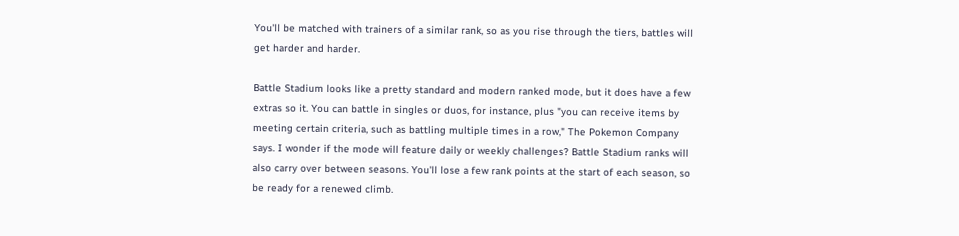You'll be matched with trainers of a similar rank, so as you rise through the tiers, battles will get harder and harder.

Battle Stadium looks like a pretty standard and modern ranked mode, but it does have a few extras so it. You can battle in singles or duos, for instance, plus "you can receive items by meeting certain criteria, such as battling multiple times in a row," The Pokemon Company says. I wonder if the mode will feature daily or weekly challenges? Battle Stadium ranks will also carry over between seasons. You'll lose a few rank points at the start of each season, so be ready for a renewed climb.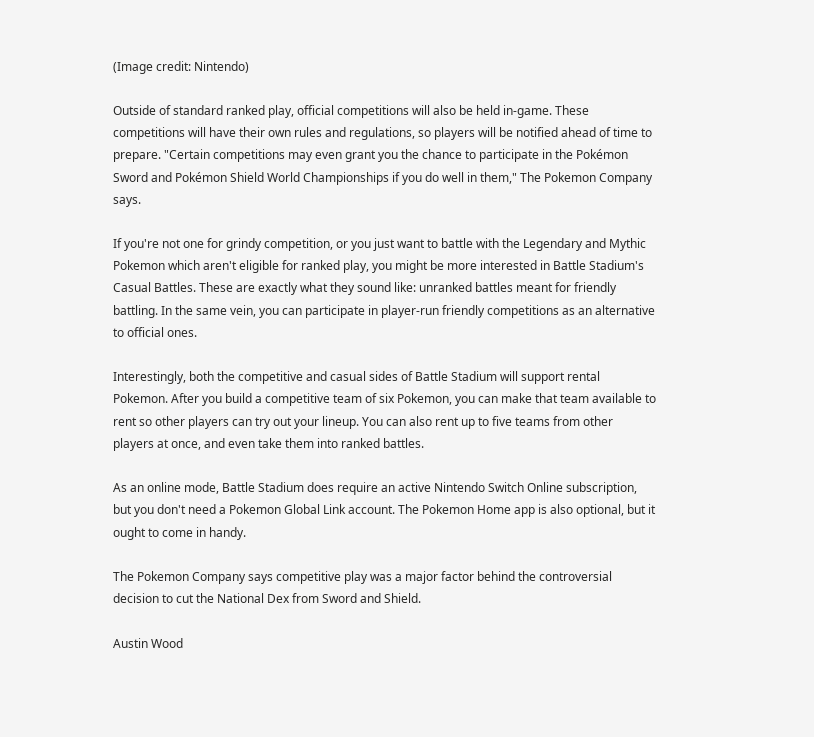(Image credit: Nintendo)

Outside of standard ranked play, official competitions will also be held in-game. These competitions will have their own rules and regulations, so players will be notified ahead of time to prepare. "Certain competitions may even grant you the chance to participate in the Pokémon Sword and Pokémon Shield World Championships if you do well in them," The Pokemon Company says.

If you're not one for grindy competition, or you just want to battle with the Legendary and Mythic Pokemon which aren't eligible for ranked play, you might be more interested in Battle Stadium's Casual Battles. These are exactly what they sound like: unranked battles meant for friendly battling. In the same vein, you can participate in player-run friendly competitions as an alternative to official ones.

Interestingly, both the competitive and casual sides of Battle Stadium will support rental Pokemon. After you build a competitive team of six Pokemon, you can make that team available to rent so other players can try out your lineup. You can also rent up to five teams from other players at once, and even take them into ranked battles.

As an online mode, Battle Stadium does require an active Nintendo Switch Online subscription, but you don't need a Pokemon Global Link account. The Pokemon Home app is also optional, but it ought to come in handy.

The Pokemon Company says competitive play was a major factor behind the controversial decision to cut the National Dex from Sword and Shield.

Austin Wood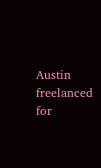Austin freelanced for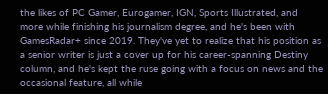the likes of PC Gamer, Eurogamer, IGN, Sports Illustrated, and more while finishing his journalism degree, and he's been with GamesRadar+ since 2019. They've yet to realize that his position as a senior writer is just a cover up for his career-spanning Destiny column, and he's kept the ruse going with a focus on news and the occasional feature, all while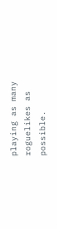playing as many roguelikes as possible.